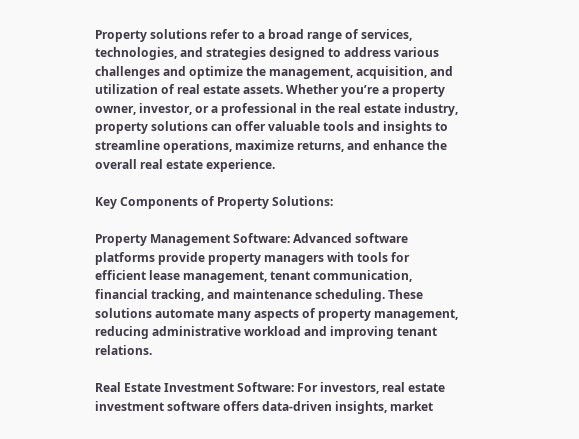Property solutions refer to a broad range of services, technologies, and strategies designed to address various challenges and optimize the management, acquisition, and utilization of real estate assets. Whether you’re a property owner, investor, or a professional in the real estate industry, property solutions can offer valuable tools and insights to streamline operations, maximize returns, and enhance the overall real estate experience.

Key Components of Property Solutions:

Property Management Software: Advanced software platforms provide property managers with tools for efficient lease management, tenant communication, financial tracking, and maintenance scheduling. These solutions automate many aspects of property management, reducing administrative workload and improving tenant relations.

Real Estate Investment Software: For investors, real estate investment software offers data-driven insights, market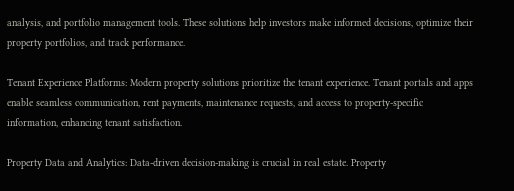analysis, and portfolio management tools. These solutions help investors make informed decisions, optimize their property portfolios, and track performance.

Tenant Experience Platforms: Modern property solutions prioritize the tenant experience. Tenant portals and apps enable seamless communication, rent payments, maintenance requests, and access to property-specific information, enhancing tenant satisfaction.

Property Data and Analytics: Data-driven decision-making is crucial in real estate. Property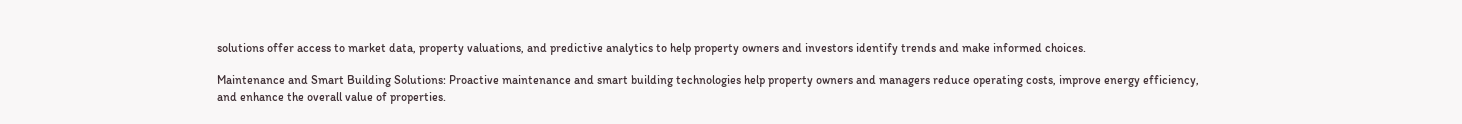solutions offer access to market data, property valuations, and predictive analytics to help property owners and investors identify trends and make informed choices.

Maintenance and Smart Building Solutions: Proactive maintenance and smart building technologies help property owners and managers reduce operating costs, improve energy efficiency, and enhance the overall value of properties.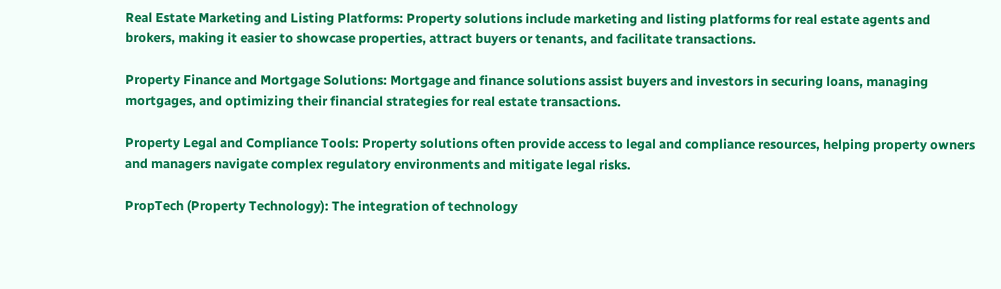Real Estate Marketing and Listing Platforms: Property solutions include marketing and listing platforms for real estate agents and brokers, making it easier to showcase properties, attract buyers or tenants, and facilitate transactions.

Property Finance and Mortgage Solutions: Mortgage and finance solutions assist buyers and investors in securing loans, managing mortgages, and optimizing their financial strategies for real estate transactions.

Property Legal and Compliance Tools: Property solutions often provide access to legal and compliance resources, helping property owners and managers navigate complex regulatory environments and mitigate legal risks.

PropTech (Property Technology): The integration of technology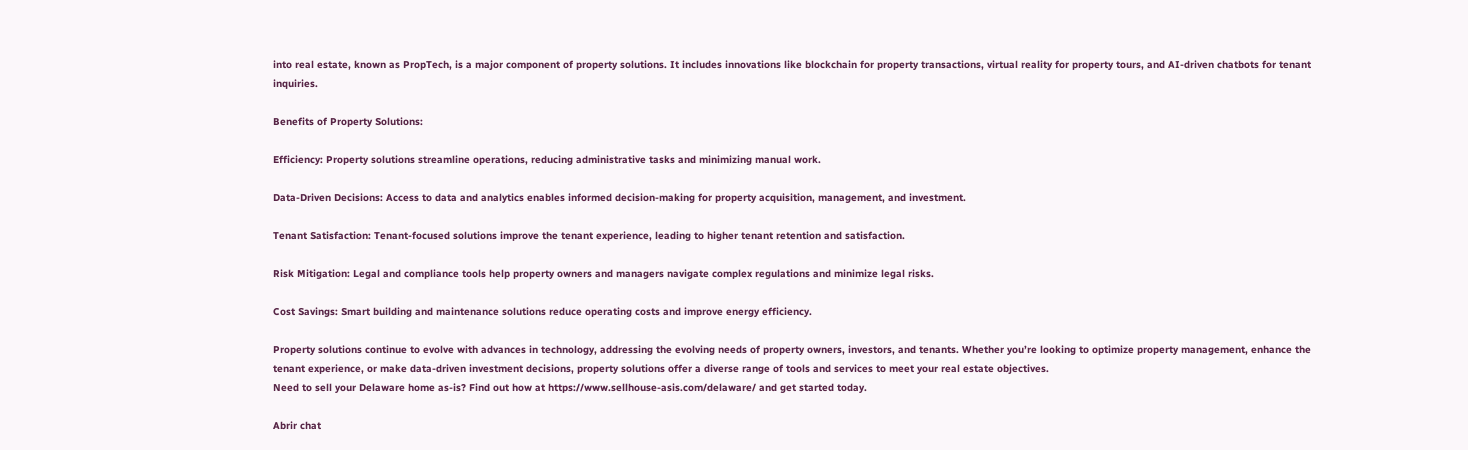into real estate, known as PropTech, is a major component of property solutions. It includes innovations like blockchain for property transactions, virtual reality for property tours, and AI-driven chatbots for tenant inquiries.

Benefits of Property Solutions:

Efficiency: Property solutions streamline operations, reducing administrative tasks and minimizing manual work.

Data-Driven Decisions: Access to data and analytics enables informed decision-making for property acquisition, management, and investment.

Tenant Satisfaction: Tenant-focused solutions improve the tenant experience, leading to higher tenant retention and satisfaction.

Risk Mitigation: Legal and compliance tools help property owners and managers navigate complex regulations and minimize legal risks.

Cost Savings: Smart building and maintenance solutions reduce operating costs and improve energy efficiency.

Property solutions continue to evolve with advances in technology, addressing the evolving needs of property owners, investors, and tenants. Whether you’re looking to optimize property management, enhance the tenant experience, or make data-driven investment decisions, property solutions offer a diverse range of tools and services to meet your real estate objectives.
Need to sell your Delaware home as-is? Find out how at https://www.sellhouse-asis.com/delaware/ and get started today.

Abrir chat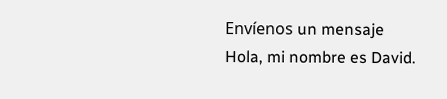Envíenos un mensaje
Hola, mi nombre es David.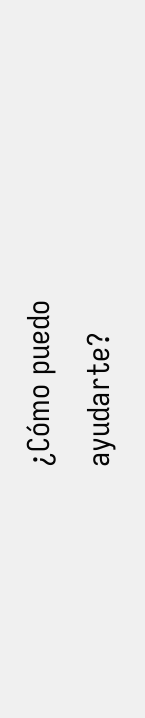¿Cómo puedo ayudarte?